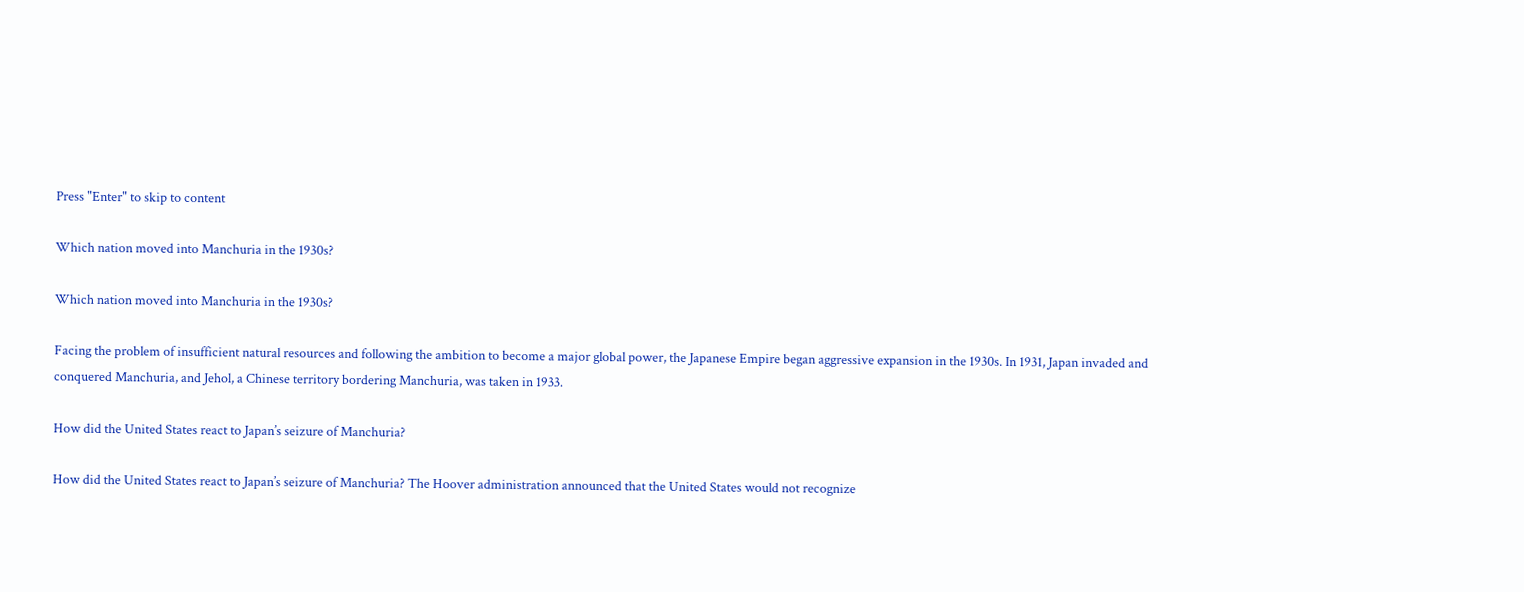Press "Enter" to skip to content

Which nation moved into Manchuria in the 1930s?

Which nation moved into Manchuria in the 1930s?

Facing the problem of insufficient natural resources and following the ambition to become a major global power, the Japanese Empire began aggressive expansion in the 1930s. In 1931, Japan invaded and conquered Manchuria, and Jehol, a Chinese territory bordering Manchuria, was taken in 1933.

How did the United States react to Japan’s seizure of Manchuria?

How did the United States react to Japan’s seizure of Manchuria? The Hoover administration announced that the United States would not recognize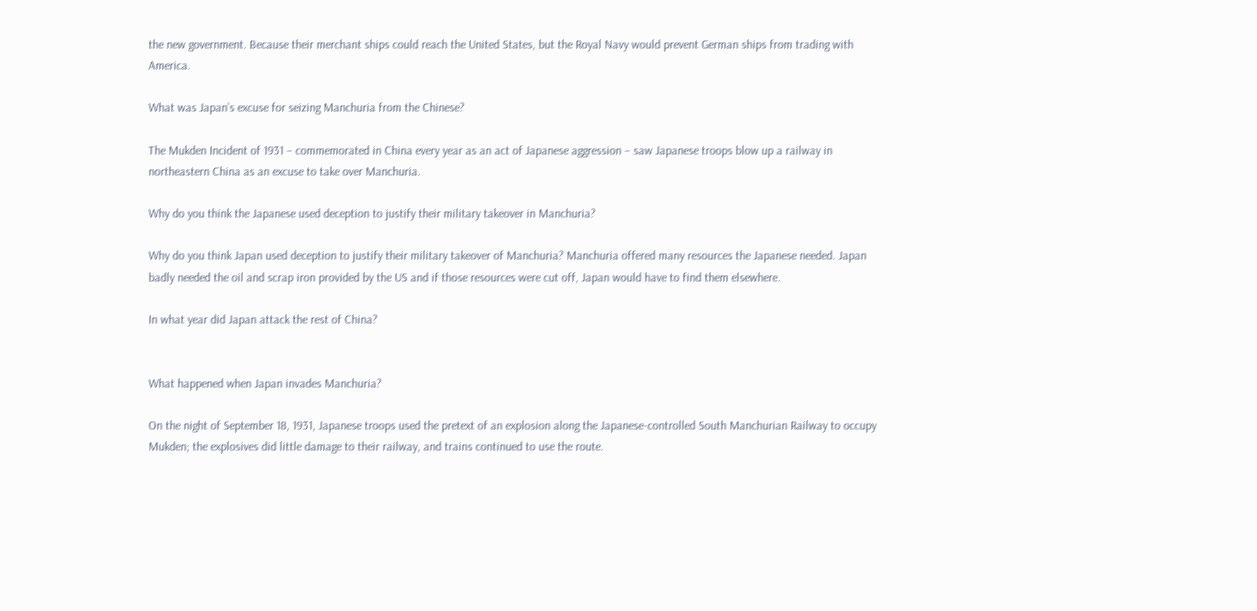the new government. Because their merchant ships could reach the United States, but the Royal Navy would prevent German ships from trading with America.

What was Japan’s excuse for seizing Manchuria from the Chinese?

The Mukden Incident of 1931 – commemorated in China every year as an act of Japanese aggression – saw Japanese troops blow up a railway in northeastern China as an excuse to take over Manchuria.

Why do you think the Japanese used deception to justify their military takeover in Manchuria?

Why do you think Japan used deception to justify their military takeover of Manchuria? Manchuria offered many resources the Japanese needed. Japan badly needed the oil and scrap iron provided by the US and if those resources were cut off, Japan would have to find them elsewhere.

In what year did Japan attack the rest of China?


What happened when Japan invades Manchuria?

On the night of September 18, 1931, Japanese troops used the pretext of an explosion along the Japanese-controlled South Manchurian Railway to occupy Mukden; the explosives did little damage to their railway, and trains continued to use the route.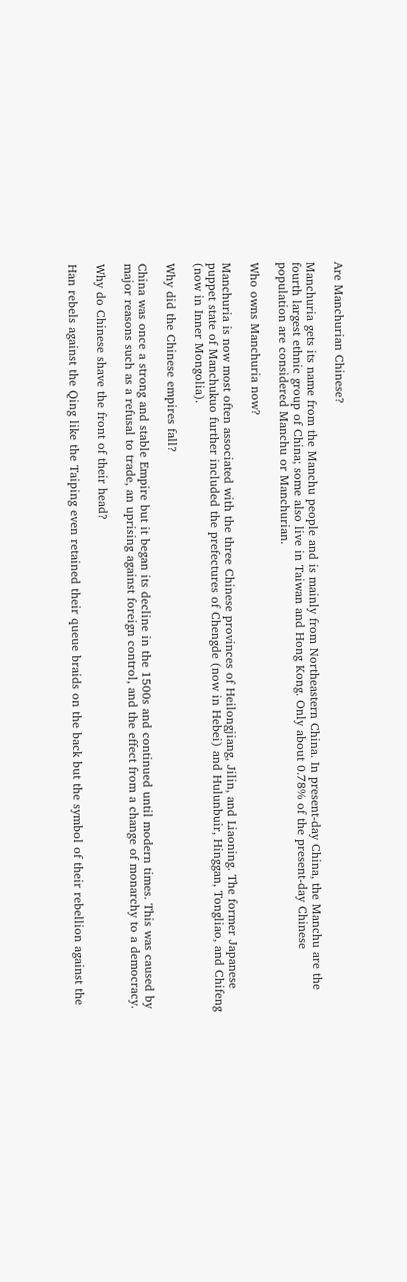Are Manchurian Chinese?

Manchuria gets its name from the Manchu people and is mainly from Northeastern China. In present-day China, the Manchu are the fourth largest ethnic group of China; some also live in Taiwan and Hong Kong. Only about 0.78% of the present-day Chinese population are considered Manchu or Manchurian.

Who owns Manchuria now?

Manchuria is now most often associated with the three Chinese provinces of Heilongjiang, Jilin, and Liaoning. The former Japanese puppet state of Manchukuo further included the prefectures of Chengde (now in Hebei) and Hulunbuir, Hinggan, Tongliao, and Chifeng (now in Inner Mongolia).

Why did the Chinese empires fall?

China was once a strong and stable Empire but it began its decline in the 1500s and continued until modern times. This was caused by major reasons such as a refusal to trade, an uprising against foreign control, and the effect from a change of monarchy to a democracy.

Why do Chinese shave the front of their head?

Han rebels against the Qing like the Taiping even retained their queue braids on the back but the symbol of their rebellion against the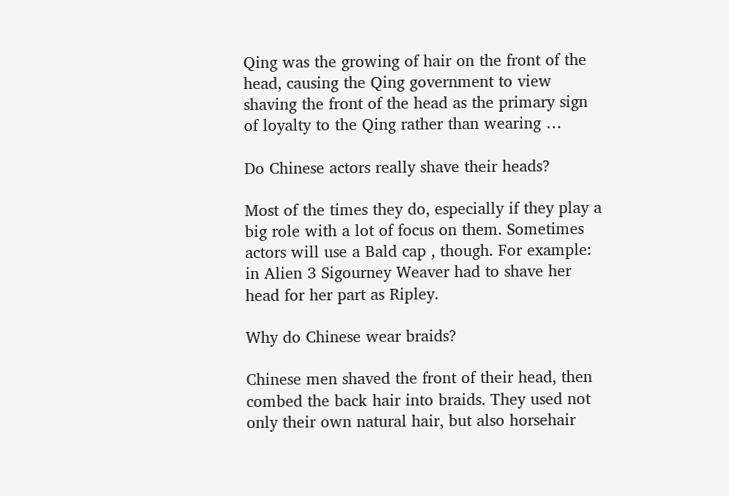Qing was the growing of hair on the front of the head, causing the Qing government to view shaving the front of the head as the primary sign of loyalty to the Qing rather than wearing …

Do Chinese actors really shave their heads?

Most of the times they do, especially if they play a big role with a lot of focus on them. Sometimes actors will use a Bald cap , though. For example: in Alien 3 Sigourney Weaver had to shave her head for her part as Ripley.

Why do Chinese wear braids?

Chinese men shaved the front of their head, then combed the back hair into braids. They used not only their own natural hair, but also horsehair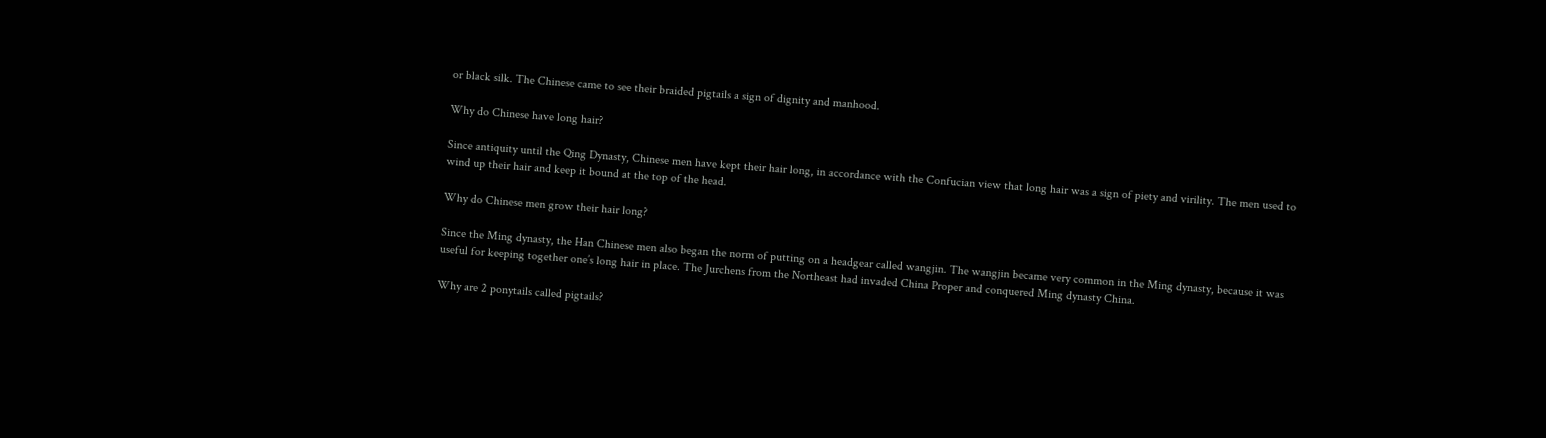or black silk. The Chinese came to see their braided pigtails a sign of dignity and manhood.

Why do Chinese have long hair?

Since antiquity until the Qing Dynasty, Chinese men have kept their hair long, in accordance with the Confucian view that long hair was a sign of piety and virility. The men used to wind up their hair and keep it bound at the top of the head.

Why do Chinese men grow their hair long?

Since the Ming dynasty, the Han Chinese men also began the norm of putting on a headgear called wangjin. The wangjin became very common in the Ming dynasty, because it was useful for keeping together one’s long hair in place. The Jurchens from the Northeast had invaded China Proper and conquered Ming dynasty China.

Why are 2 ponytails called pigtails?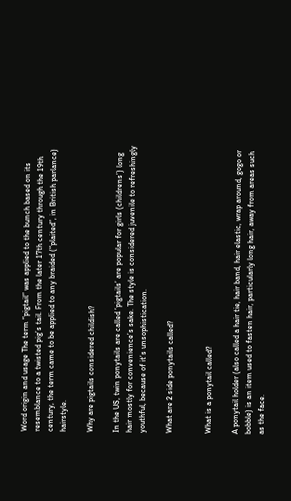Word origin and usage The term “pigtail” was applied to the bunch based on its resemblance to a twisted pig’s tail. From the later 17th century through the 19th century, the term came to be applied to any braided (“plaited”, in British parlance) hairstyle.

Why are pigtails considered childish?

In the US, twin ponytails are called ‘pigtails’ are popular for girls (childrens’) long hair mostly for convenience’s sake. The style is considered juvenile to refreshingly youthful, because of it’s unsophistication.

What are 2 side ponytails called?


What is a ponytail called?

A ponytail holder (also called a hair tie, hair band, hair elastic, wrap around, gogo or bobble) is an item used to fasten hair, particularly long hair, away from areas such as the face.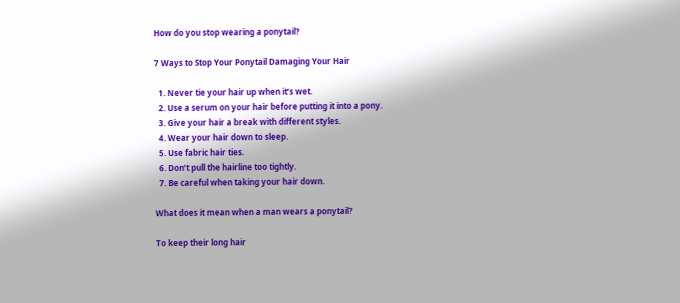How do you stop wearing a ponytail?

7 Ways to Stop Your Ponytail Damaging Your Hair

  1. Never tie your hair up when it’s wet.
  2. Use a serum on your hair before putting it into a pony.
  3. Give your hair a break with different styles.
  4. Wear your hair down to sleep.
  5. Use fabric hair ties.
  6. Don’t pull the hairline too tightly.
  7. Be careful when taking your hair down.

What does it mean when a man wears a ponytail?

To keep their long hair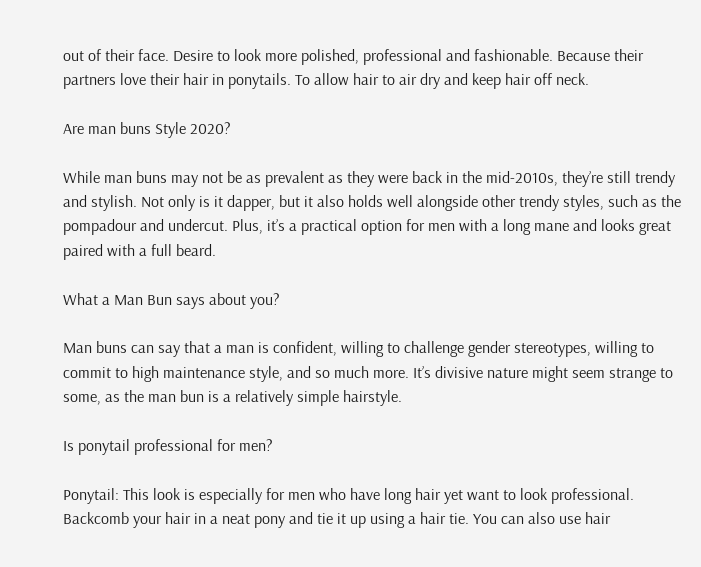out of their face. Desire to look more polished, professional and fashionable. Because their partners love their hair in ponytails. To allow hair to air dry and keep hair off neck.

Are man buns Style 2020?

While man buns may not be as prevalent as they were back in the mid-2010s, they’re still trendy and stylish. Not only is it dapper, but it also holds well alongside other trendy styles, such as the pompadour and undercut. Plus, it’s a practical option for men with a long mane and looks great paired with a full beard.

What a Man Bun says about you?

Man buns can say that a man is confident, willing to challenge gender stereotypes, willing to commit to high maintenance style, and so much more. It’s divisive nature might seem strange to some, as the man bun is a relatively simple hairstyle.

Is ponytail professional for men?

Ponytail: This look is especially for men who have long hair yet want to look professional. Backcomb your hair in a neat pony and tie it up using a hair tie. You can also use hair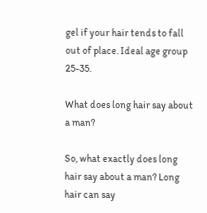gel if your hair tends to fall out of place. Ideal age group 25-35.

What does long hair say about a man?

So, what exactly does long hair say about a man? Long hair can say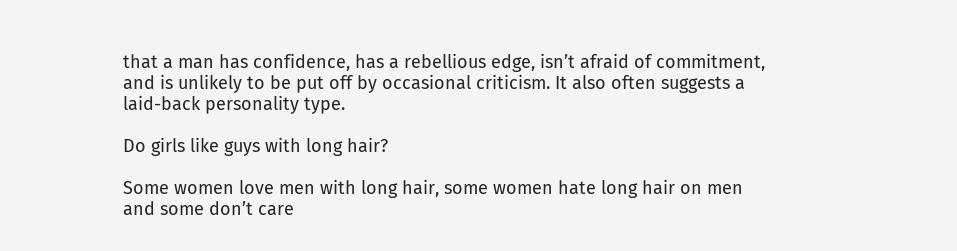that a man has confidence, has a rebellious edge, isn’t afraid of commitment, and is unlikely to be put off by occasional criticism. It also often suggests a laid-back personality type.

Do girls like guys with long hair?

Some women love men with long hair, some women hate long hair on men and some don’t care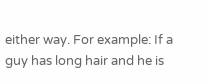either way. For example: If a guy has long hair and he is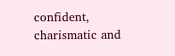confident, charismatic and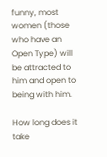funny, most women (those who have an Open Type) will be attracted to him and open to being with him.

How long does it take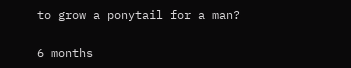to grow a ponytail for a man?

6 months